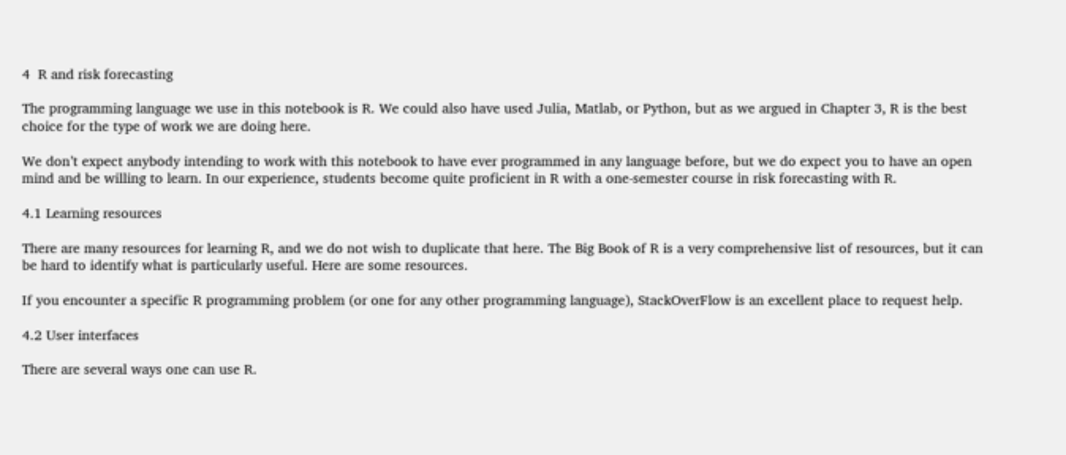4  R and risk forecasting

The programming language we use in this notebook is R. We could also have used Julia, Matlab, or Python, but as we argued in Chapter 3, R is the best choice for the type of work we are doing here.

We don’t expect anybody intending to work with this notebook to have ever programmed in any language before, but we do expect you to have an open mind and be willing to learn. In our experience, students become quite proficient in R with a one-semester course in risk forecasting with R.

4.1 Learning resources

There are many resources for learning R, and we do not wish to duplicate that here. The Big Book of R is a very comprehensive list of resources, but it can be hard to identify what is particularly useful. Here are some resources.

If you encounter a specific R programming problem (or one for any other programming language), StackOverFlow is an excellent place to request help.

4.2 User interfaces

There are several ways one can use R.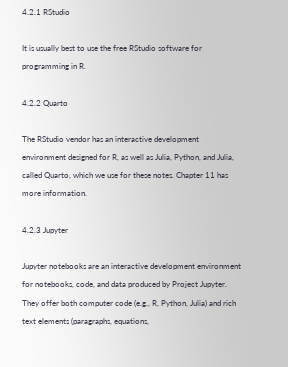4.2.1 RStudio

It is usually best to use the free RStudio software for programming in R.

4.2.2 Quarto

The RStudio vendor has an interactive development environment designed for R, as well as Julia, Python, and Julia, called Quarto, which we use for these notes. Chapter 11 has more information.

4.2.3 Jupyter

Jupyter notebooks are an interactive development environment for notebooks, code, and data produced by Project Jupyter. They offer both computer code (e.g., R, Python, Julia) and rich text elements (paragraphs, equations,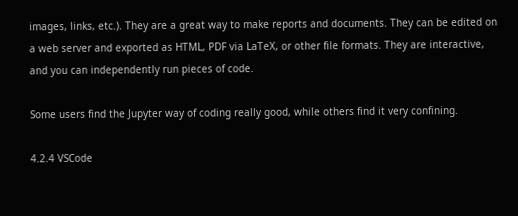images, links, etc.). They are a great way to make reports and documents. They can be edited on a web server and exported as HTML, PDF via LaTeX, or other file formats. They are interactive, and you can independently run pieces of code.

Some users find the Jupyter way of coding really good, while others find it very confining.

4.2.4 VSCode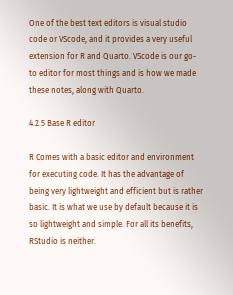One of the best text editors is visual studio code or VScode, and it provides a very useful extension for R and Quarto. VScode is our go-to editor for most things and is how we made these notes, along with Quarto.

4.2.5 Base R editor

R Comes with a basic editor and environment for executing code. It has the advantage of being very lightweight and efficient but is rather basic. It is what we use by default because it is so lightweight and simple. For all its benefits, RStudio is neither.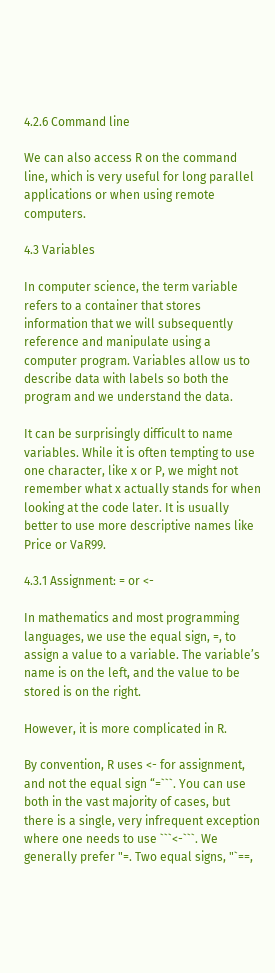4.2.6 Command line

We can also access R on the command line, which is very useful for long parallel applications or when using remote computers.

4.3 Variables

In computer science, the term variable refers to a container that stores information that we will subsequently reference and manipulate using a computer program. Variables allow us to describe data with labels so both the program and we understand the data.

It can be surprisingly difficult to name variables. While it is often tempting to use one character, like x or P, we might not remember what x actually stands for when looking at the code later. It is usually better to use more descriptive names like Price or VaR99.

4.3.1 Assignment: = or <-

In mathematics and most programming languages, we use the equal sign, =, to assign a value to a variable. The variable’s name is on the left, and the value to be stored is on the right.

However, it is more complicated in R.

By convention, R uses <- for assignment, and not the equal sign “=```. You can use both in the vast majority of cases, but there is a single, very infrequent exception where one needs to use ```<-```. We generally prefer "=. Two equal signs, "`==,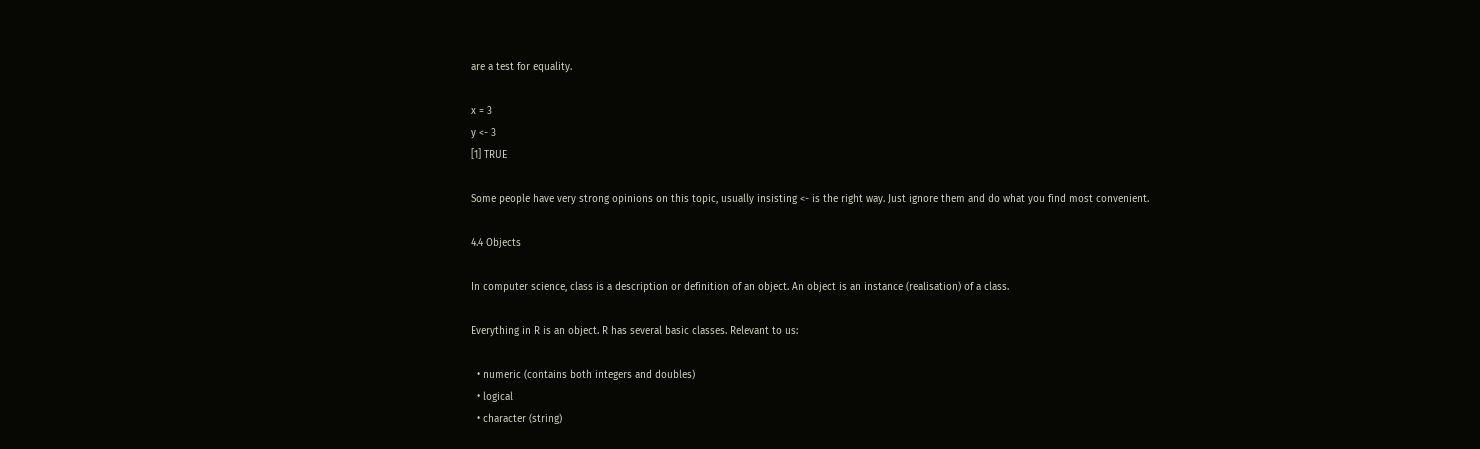are a test for equality.

x = 3
y <- 3
[1] TRUE

Some people have very strong opinions on this topic, usually insisting <- is the right way. Just ignore them and do what you find most convenient.

4.4 Objects

In computer science, class is a description or definition of an object. An object is an instance (realisation) of a class.

Everything in R is an object. R has several basic classes. Relevant to us:

  • numeric (contains both integers and doubles)
  • logical
  • character (string)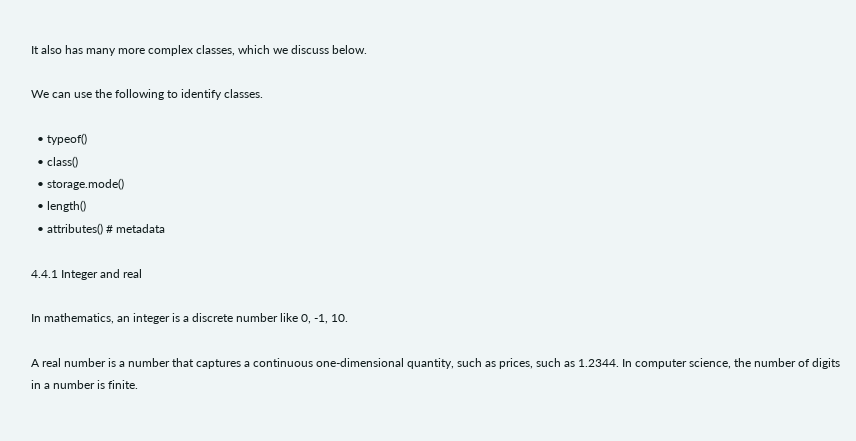It also has many more complex classes, which we discuss below.

We can use the following to identify classes.

  • typeof()
  • class()
  • storage.mode()
  • length()
  • attributes() # metadata

4.4.1 Integer and real

In mathematics, an integer is a discrete number like 0, -1, 10.

A real number is a number that captures a continuous one-dimensional quantity, such as prices, such as 1.2344. In computer science, the number of digits in a number is finite.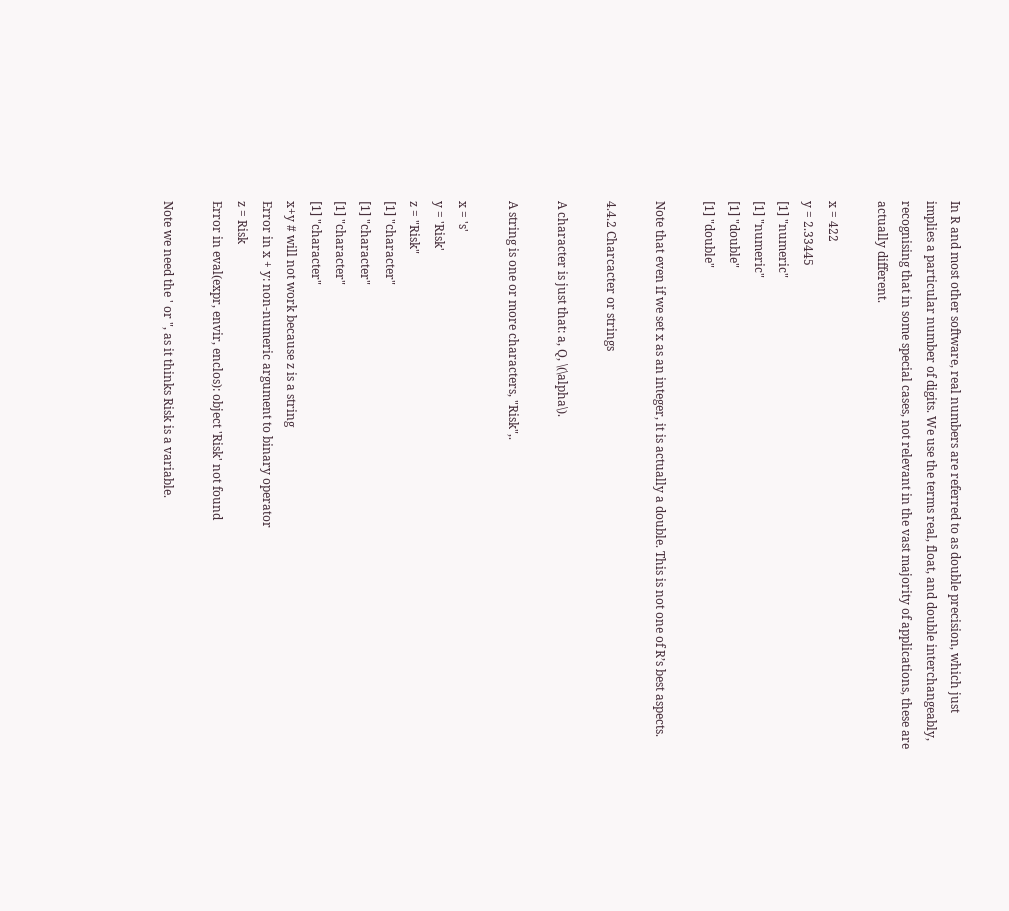In R and most other software, real numbers are referred to as double precision, which just implies a particular number of digits. We use the terms real, float, and double interchangeably, recognising that in some special cases, not relevant in the vast majority of applications, these are actually different.

x = 422
y = 2.33445
[1] "numeric"
[1] "numeric"
[1] "double"
[1] "double"

Note that even if we set x as an integer, it is actually a double. This is not one of R’s best aspects.

4.4.2 Charcacter or strings

A character is just that: a, Q, \(\alpha\).

A string is one or more characters, "Risk",.

x = 's'
y = 'Risk'
z = "Risk"
[1] "character"
[1] "character"
[1] "character"
[1] "character"
x+y # will not work because z is a string
Error in x + y: non-numeric argument to binary operator
z = Risk
Error in eval(expr, envir, enclos): object 'Risk' not found

Note we need the ' or ", as it thinks Risk is a variable.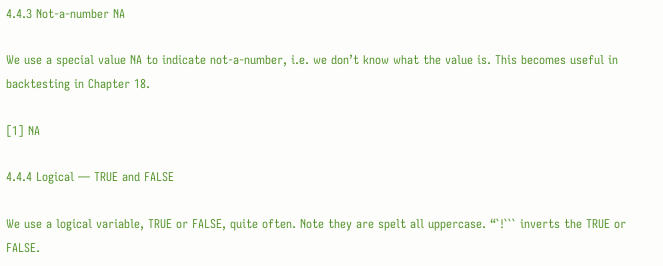4.4.3 Not-a-number NA

We use a special value NA to indicate not-a-number, i.e. we don’t know what the value is. This becomes useful in backtesting in Chapter 18.

[1] NA

4.4.4 Logical — TRUE and FALSE

We use a logical variable, TRUE or FALSE, quite often. Note they are spelt all uppercase. “`!``` inverts the TRUE or FALSE.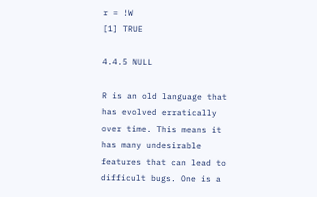r = !W
[1] TRUE

4.4.5 NULL

R is an old language that has evolved erratically over time. This means it has many undesirable features that can lead to difficult bugs. One is a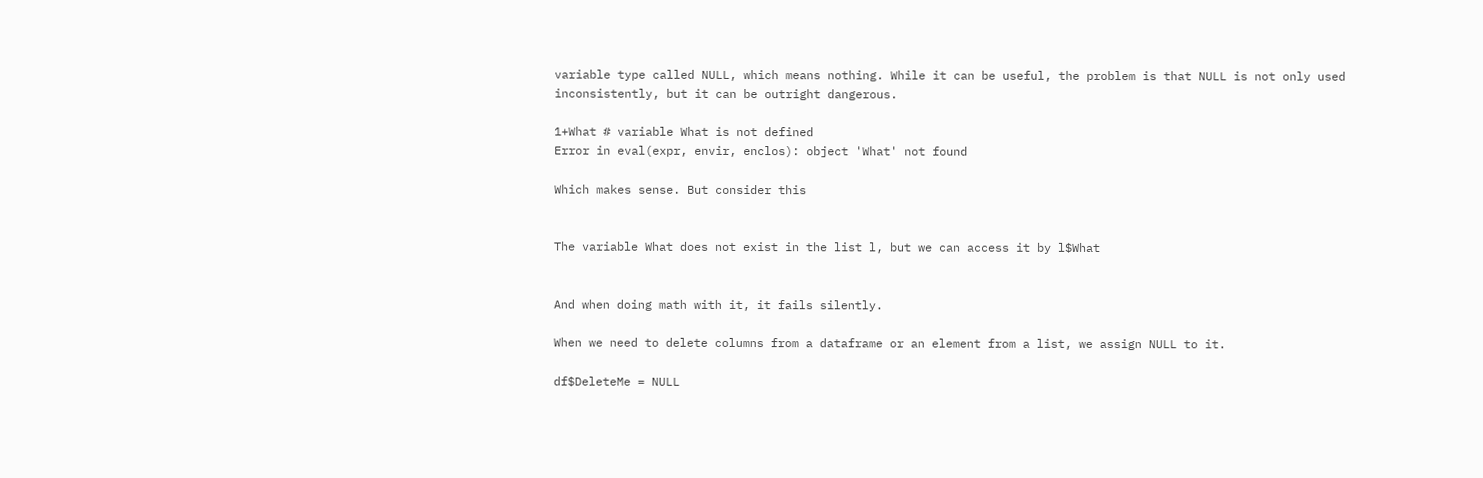variable type called NULL, which means nothing. While it can be useful, the problem is that NULL is not only used inconsistently, but it can be outright dangerous.

1+What # variable What is not defined
Error in eval(expr, envir, enclos): object 'What' not found

Which makes sense. But consider this


The variable What does not exist in the list l, but we can access it by l$What


And when doing math with it, it fails silently.

When we need to delete columns from a dataframe or an element from a list, we assign NULL to it.

df$DeleteMe = NULL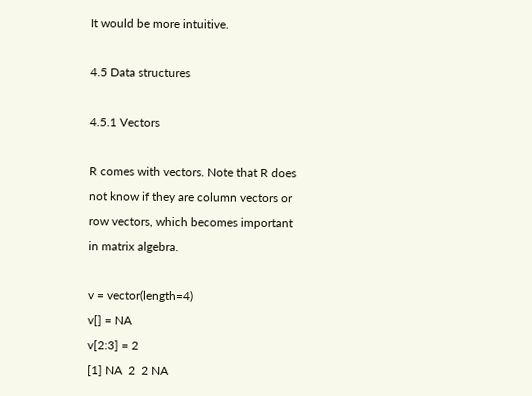It would be more intuitive.

4.5 Data structures

4.5.1 Vectors

R comes with vectors. Note that R does not know if they are column vectors or row vectors, which becomes important in matrix algebra.

v = vector(length=4)
v[] = NA
v[2:3] = 2
[1] NA  2  2 NA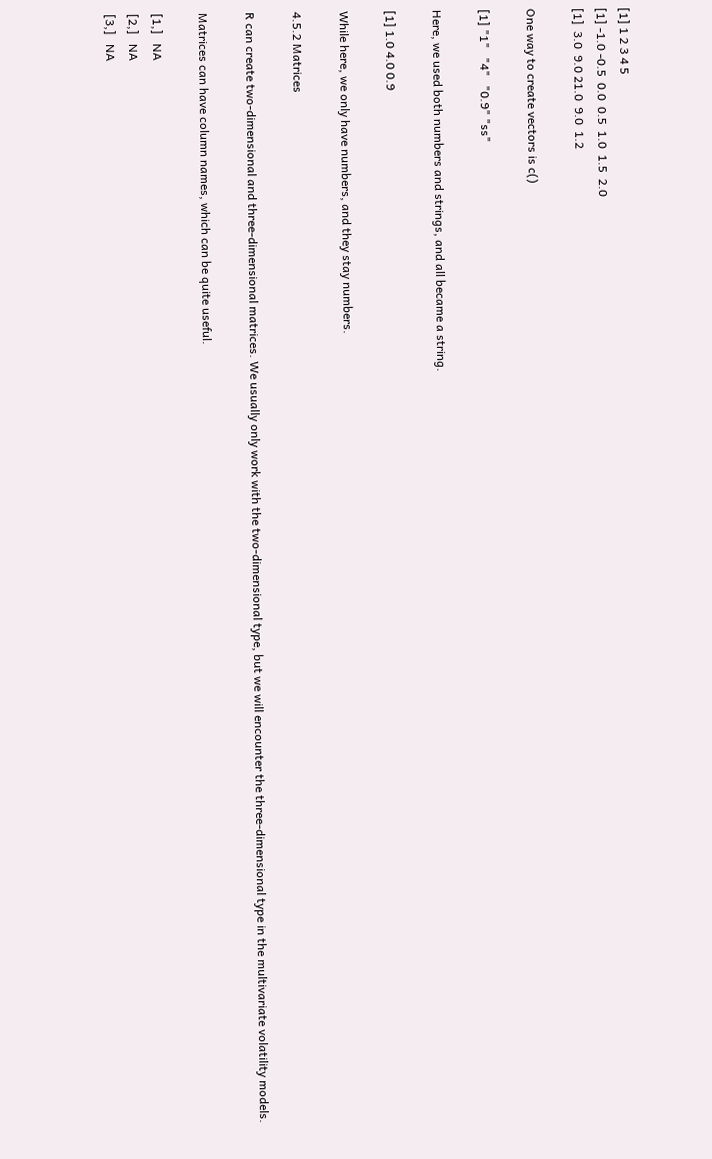[1] 1 2 3 4 5
[1] -1.0 -0.5  0.0  0.5  1.0  1.5  2.0
[1]  3.0  9.0 21.0  9.0  1.2

One way to create vectors is c()

[1] "1"   "4"   "0.9" "ss"

Here, we used both numbers and strings, and all became a string.

[1] 1.0 4.0 0.9

While here, we only have numbers, and they stay numbers.

4.5.2 Matrices

R can create two-dimensional and three-dimensional matrices. We usually only work with the two-dimensional type, but we will encounter the three-dimensional type in the multivariate volatility models.

Matrices can have column names, which can be quite useful.

[1,]   NA
[2,]   NA
[3,]   NA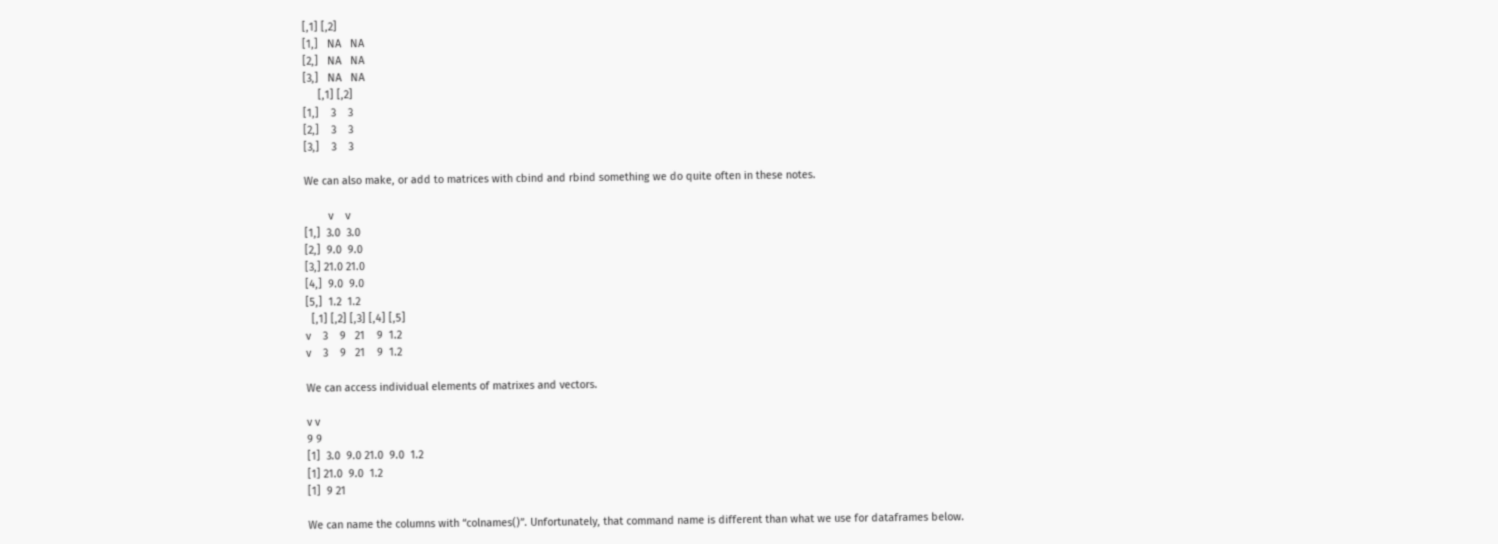[,1] [,2]
[1,]   NA   NA
[2,]   NA   NA
[3,]   NA   NA
     [,1] [,2]
[1,]    3    3
[2,]    3    3
[3,]    3    3

We can also make, or add to matrices with cbind and rbind something we do quite often in these notes.

        v    v
[1,]  3.0  3.0
[2,]  9.0  9.0
[3,] 21.0 21.0
[4,]  9.0  9.0
[5,]  1.2  1.2
  [,1] [,2] [,3] [,4] [,5]
v    3    9   21    9  1.2
v    3    9   21    9  1.2

We can access individual elements of matrixes and vectors.

v v
9 9
[1]  3.0  9.0 21.0  9.0  1.2
[1] 21.0  9.0  1.2
[1]  9 21

We can name the columns with “colnames()”. Unfortunately, that command name is different than what we use for dataframes below.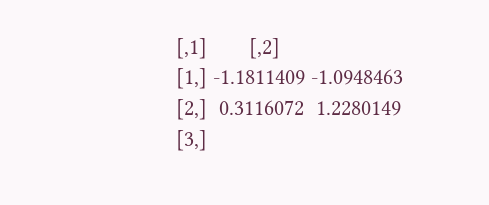[,1]       [,2]
[1,] -1.1811409 -1.0948463
[2,]  0.3116072  1.2280149
[3,]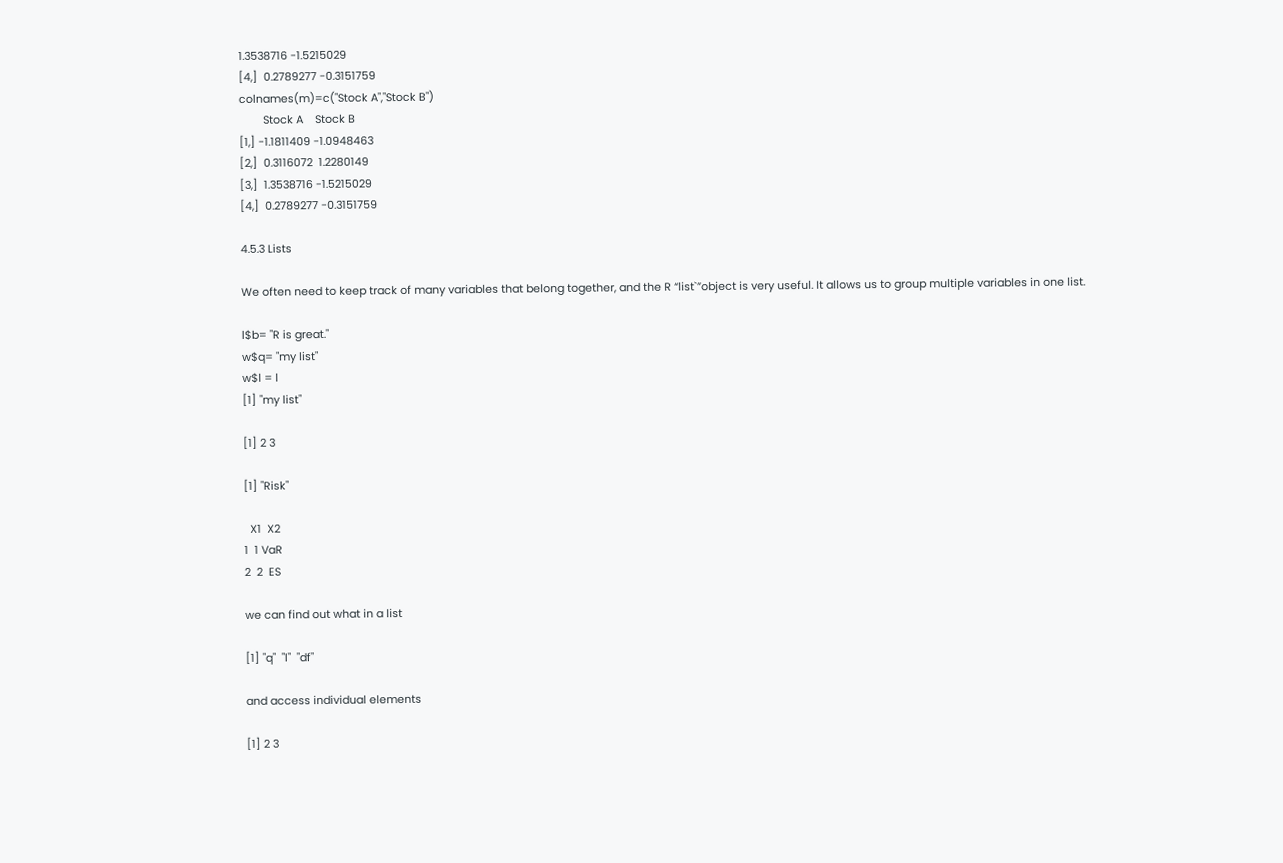1.3538716 -1.5215029
[4,]  0.2789277 -0.3151759
colnames(m)=c("Stock A","Stock B")
        Stock A    Stock B
[1,] -1.1811409 -1.0948463
[2,]  0.3116072  1.2280149
[3,]  1.3538716 -1.5215029
[4,]  0.2789277 -0.3151759

4.5.3 Lists

We often need to keep track of many variables that belong together, and the R “list`”object is very useful. It allows us to group multiple variables in one list.

l$b= "R is great."
w$q= "my list"
w$l = l
[1] "my list"

[1] 2 3

[1] "Risk"

  X1  X2
1  1 VaR
2  2  ES

we can find out what in a list

[1] "q"  "l"  "df"

and access individual elements

[1] 2 3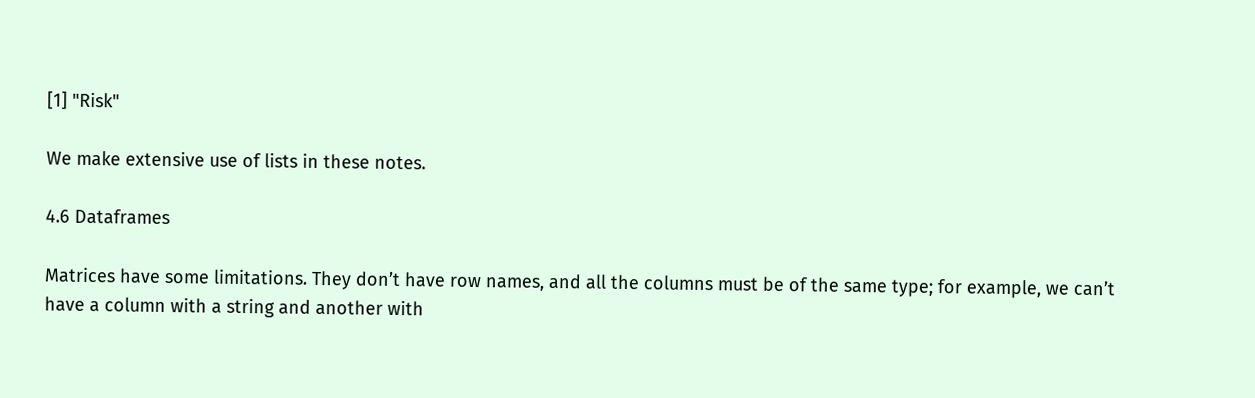[1] "Risk"

We make extensive use of lists in these notes.

4.6 Dataframes

Matrices have some limitations. They don’t have row names, and all the columns must be of the same type; for example, we can’t have a column with a string and another with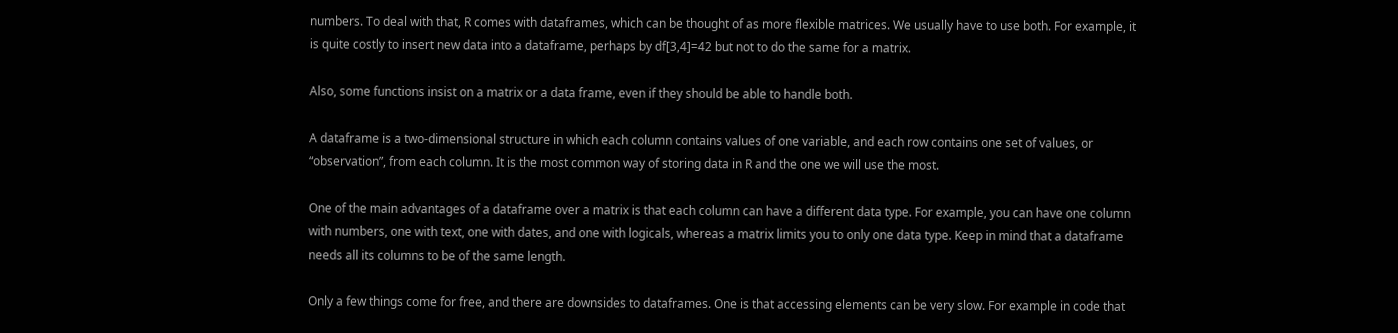numbers. To deal with that, R comes with dataframes, which can be thought of as more flexible matrices. We usually have to use both. For example, it is quite costly to insert new data into a dataframe, perhaps by df[3,4]=42 but not to do the same for a matrix.

Also, some functions insist on a matrix or a data frame, even if they should be able to handle both.

A dataframe is a two-dimensional structure in which each column contains values of one variable, and each row contains one set of values, or “observation”, from each column. It is the most common way of storing data in R and the one we will use the most.

One of the main advantages of a dataframe over a matrix is that each column can have a different data type. For example, you can have one column with numbers, one with text, one with dates, and one with logicals, whereas a matrix limits you to only one data type. Keep in mind that a dataframe needs all its columns to be of the same length.

Only a few things come for free, and there are downsides to dataframes. One is that accessing elements can be very slow. For example in code that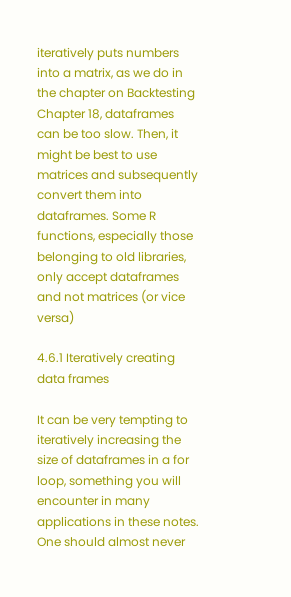iteratively puts numbers into a matrix, as we do in the chapter on Backtesting Chapter 18, dataframes can be too slow. Then, it might be best to use matrices and subsequently convert them into dataframes. Some R functions, especially those belonging to old libraries, only accept dataframes and not matrices (or vice versa)

4.6.1 Iteratively creating data frames

It can be very tempting to iteratively increasing the size of dataframes in a for loop, something you will encounter in many applications in these notes. One should almost never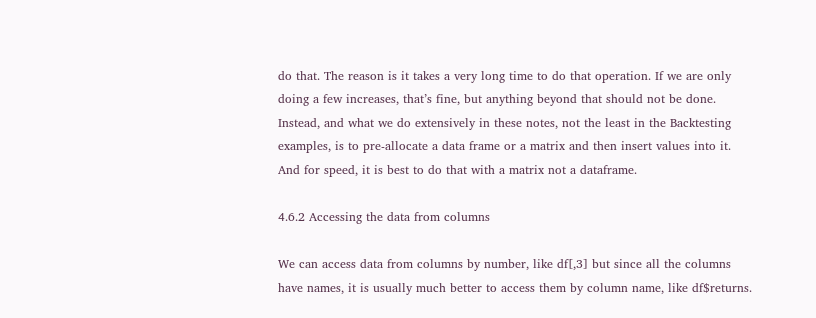do that. The reason is it takes a very long time to do that operation. If we are only doing a few increases, that’s fine, but anything beyond that should not be done. Instead, and what we do extensively in these notes, not the least in the Backtesting examples, is to pre-allocate a data frame or a matrix and then insert values into it. And for speed, it is best to do that with a matrix not a dataframe.

4.6.2 Accessing the data from columns

We can access data from columns by number, like df[,3] but since all the columns have names, it is usually much better to access them by column name, like df$returns.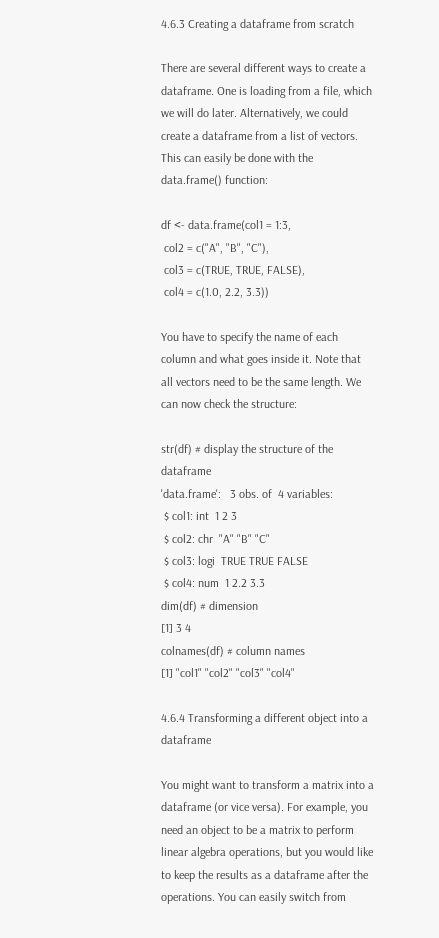4.6.3 Creating a dataframe from scratch

There are several different ways to create a dataframe. One is loading from a file, which we will do later. Alternatively, we could create a dataframe from a list of vectors. This can easily be done with the data.frame() function:

df <- data.frame(col1 = 1:3,
 col2 = c("A", "B", "C"),
 col3 = c(TRUE, TRUE, FALSE),
 col4 = c(1.0, 2.2, 3.3))

You have to specify the name of each column and what goes inside it. Note that all vectors need to be the same length. We can now check the structure:

str(df) # display the structure of the dataframe
'data.frame':   3 obs. of  4 variables:
 $ col1: int  1 2 3
 $ col2: chr  "A" "B" "C"
 $ col3: logi  TRUE TRUE FALSE
 $ col4: num  1 2.2 3.3
dim(df) # dimension
[1] 3 4
colnames(df) # column names
[1] "col1" "col2" "col3" "col4"

4.6.4 Transforming a different object into a dataframe

You might want to transform a matrix into a dataframe (or vice versa). For example, you need an object to be a matrix to perform linear algebra operations, but you would like to keep the results as a dataframe after the operations. You can easily switch from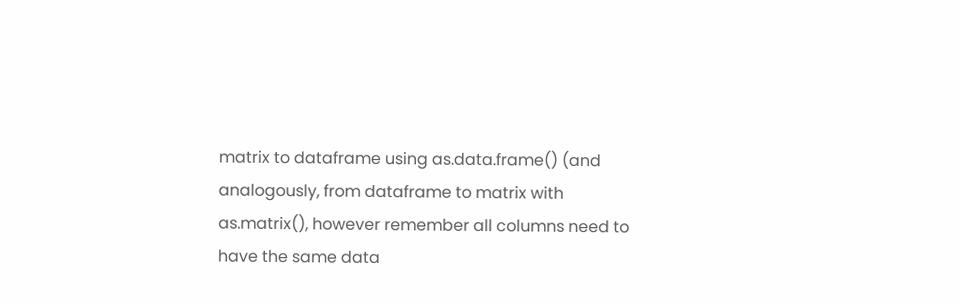matrix to dataframe using as.data.frame() (and analogously, from dataframe to matrix with as.matrix(), however remember all columns need to have the same data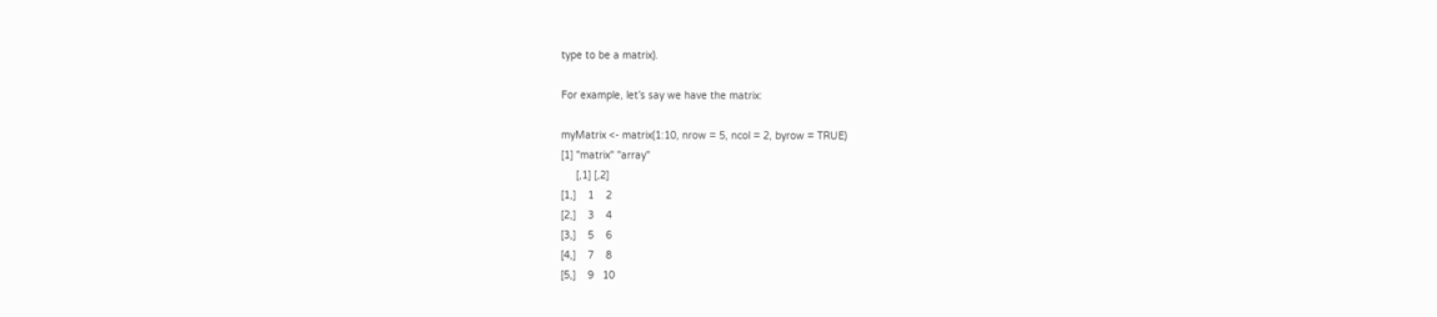type to be a matrix).

For example, let’s say we have the matrix:

myMatrix <- matrix(1:10, nrow = 5, ncol = 2, byrow = TRUE)
[1] "matrix" "array"
     [,1] [,2]
[1,]    1    2
[2,]    3    4
[3,]    5    6
[4,]    7    8
[5,]    9   10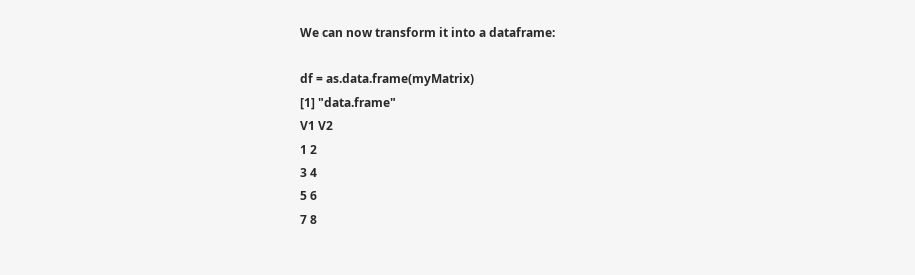We can now transform it into a dataframe:

df = as.data.frame(myMatrix)
[1] "data.frame"
V1 V2
1 2
3 4
5 6
7 8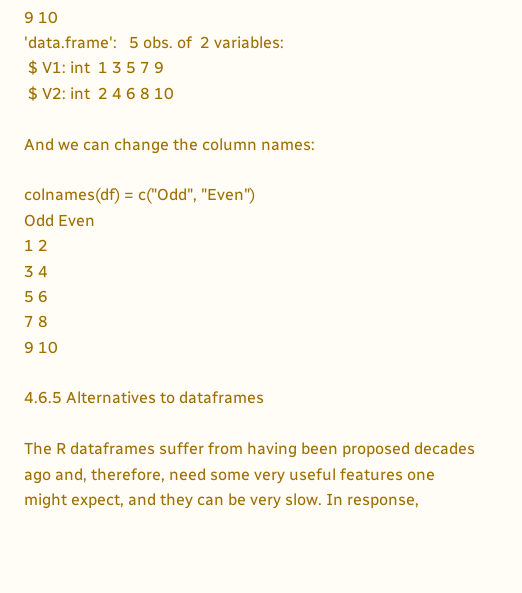9 10
'data.frame':   5 obs. of  2 variables:
 $ V1: int  1 3 5 7 9
 $ V2: int  2 4 6 8 10

And we can change the column names:

colnames(df) = c("Odd", "Even")
Odd Even
1 2
3 4
5 6
7 8
9 10

4.6.5 Alternatives to dataframes

The R dataframes suffer from having been proposed decades ago and, therefore, need some very useful features one might expect, and they can be very slow. In response,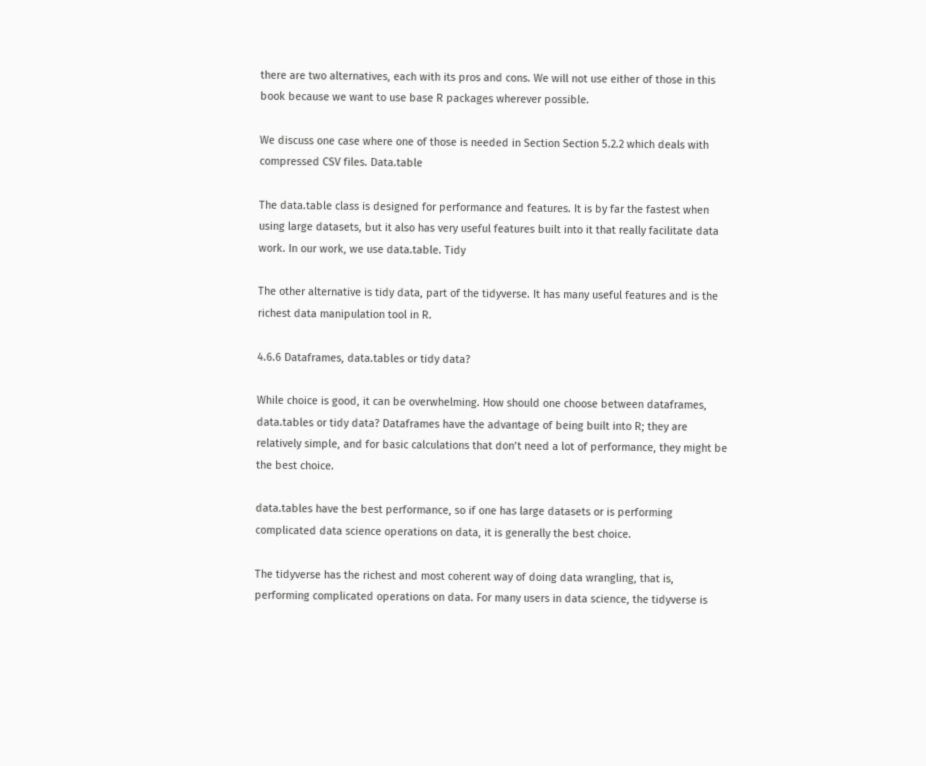there are two alternatives, each with its pros and cons. We will not use either of those in this book because we want to use base R packages wherever possible.

We discuss one case where one of those is needed in Section Section 5.2.2 which deals with compressed CSV files. Data.table

The data.table class is designed for performance and features. It is by far the fastest when using large datasets, but it also has very useful features built into it that really facilitate data work. In our work, we use data.table. Tidy

The other alternative is tidy data, part of the tidyverse. It has many useful features and is the richest data manipulation tool in R.

4.6.6 Dataframes, data.tables or tidy data?

While choice is good, it can be overwhelming. How should one choose between dataframes, data.tables or tidy data? Dataframes have the advantage of being built into R; they are relatively simple, and for basic calculations that don’t need a lot of performance, they might be the best choice.

data.tables have the best performance, so if one has large datasets or is performing complicated data science operations on data, it is generally the best choice.

The tidyverse has the richest and most coherent way of doing data wrangling, that is, performing complicated operations on data. For many users in data science, the tidyverse is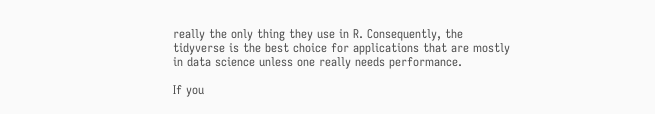really the only thing they use in R. Consequently, the tidyverse is the best choice for applications that are mostly in data science unless one really needs performance.

If you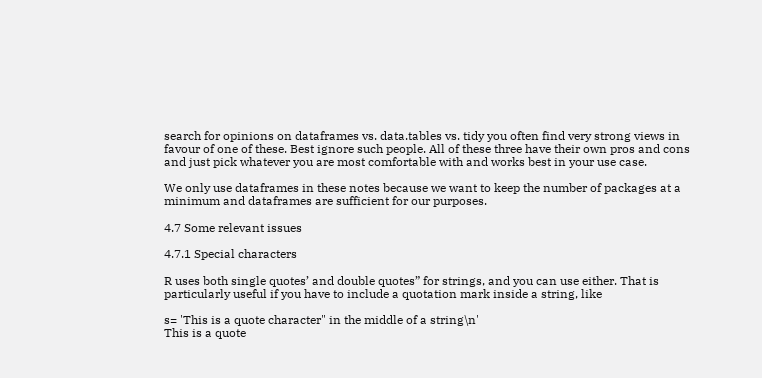search for opinions on dataframes vs. data.tables vs. tidy you often find very strong views in favour of one of these. Best ignore such people. All of these three have their own pros and cons and just pick whatever you are most comfortable with and works best in your use case.

We only use dataframes in these notes because we want to keep the number of packages at a minimum and dataframes are sufficient for our purposes.

4.7 Some relevant issues

4.7.1 Special characters

R uses both single quotes’ and double quotes” for strings, and you can use either. That is particularly useful if you have to include a quotation mark inside a string, like

s= 'This is a quote character" in the middle of a string\n'
This is a quote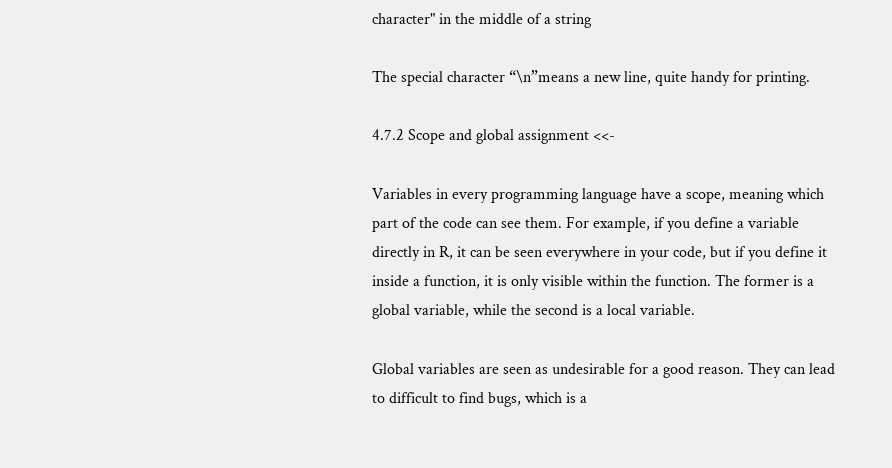character" in the middle of a string

The special character “\n”means a new line, quite handy for printing.

4.7.2 Scope and global assignment <<-

Variables in every programming language have a scope, meaning which part of the code can see them. For example, if you define a variable directly in R, it can be seen everywhere in your code, but if you define it inside a function, it is only visible within the function. The former is a global variable, while the second is a local variable.

Global variables are seen as undesirable for a good reason. They can lead to difficult to find bugs, which is a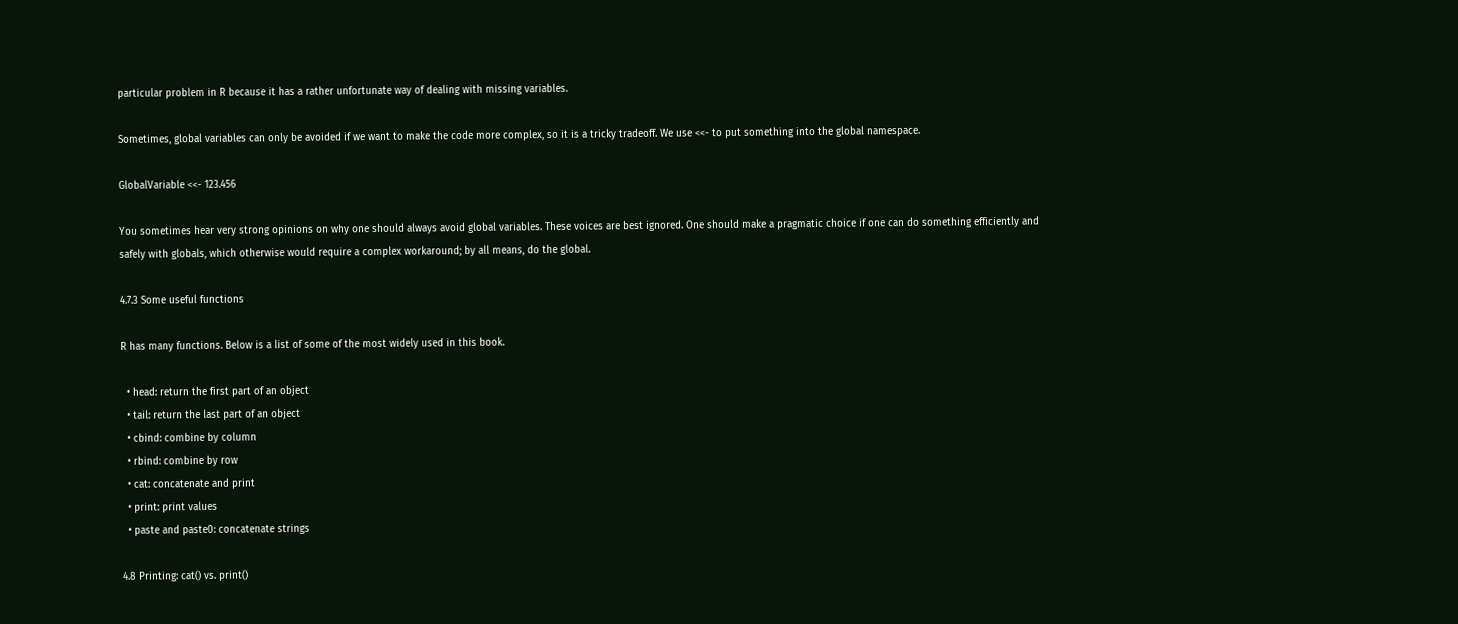particular problem in R because it has a rather unfortunate way of dealing with missing variables.

Sometimes, global variables can only be avoided if we want to make the code more complex, so it is a tricky tradeoff. We use <<- to put something into the global namespace.

GlobalVariable <<- 123.456

You sometimes hear very strong opinions on why one should always avoid global variables. These voices are best ignored. One should make a pragmatic choice if one can do something efficiently and safely with globals, which otherwise would require a complex workaround; by all means, do the global.

4.7.3 Some useful functions

R has many functions. Below is a list of some of the most widely used in this book.

  • head: return the first part of an object
  • tail: return the last part of an object
  • cbind: combine by column
  • rbind: combine by row
  • cat: concatenate and print
  • print: print values
  • paste and paste0: concatenate strings

4.8 Printing: cat() vs. print()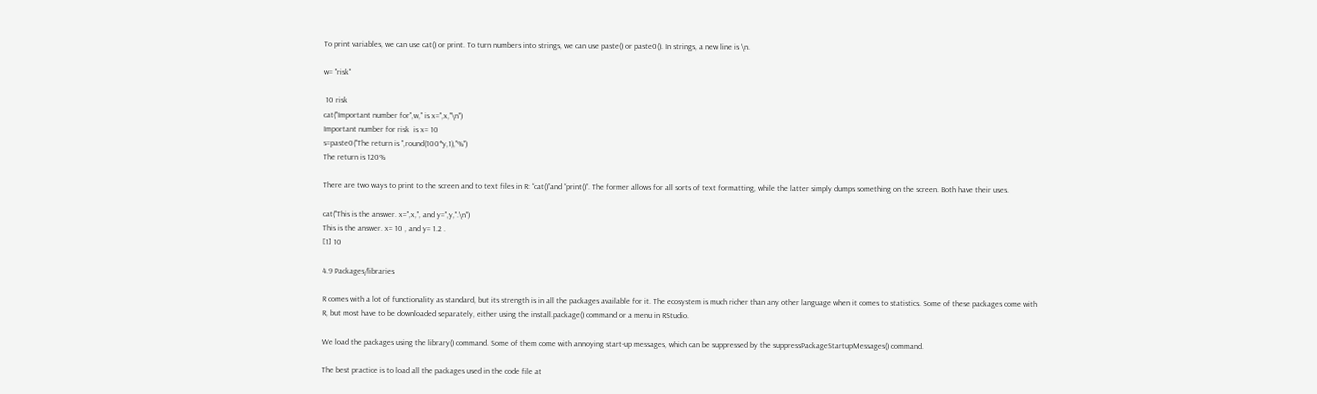To print variables, we can use cat() or print. To turn numbers into strings, we can use paste() or paste0(). In strings, a new line is \n.

w= "risk"

 10 risk
cat("Important number for",w," is x=",x,"\n")
Important number for risk  is x= 10
s=paste0("The return is ",round(100*y,1),"%")
The return is 120%

There are two ways to print to the screen and to text files in R: “cat()”and “print()”. The former allows for all sorts of text formatting, while the latter simply dumps something on the screen. Both have their uses.

cat("This is the answer. x=",x,", and y=",y,".\n")
This is the answer. x= 10 , and y= 1.2 .
[1] 10

4.9 Packages/libraries

R comes with a lot of functionality as standard, but its strength is in all the packages available for it. The ecosystem is much richer than any other language when it comes to statistics. Some of these packages come with R, but most have to be downloaded separately, either using the install.package() command or a menu in RStudio.

We load the packages using the library() command. Some of them come with annoying start-up messages, which can be suppressed by the suppressPackageStartupMessages() command.

The best practice is to load all the packages used in the code file at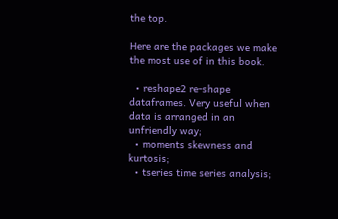the top.

Here are the packages we make the most use of in this book.

  • reshape2 re-shape dataframes. Very useful when data is arranged in an unfriendly way;
  • moments skewness and kurtosis;
  • tseries time series analysis;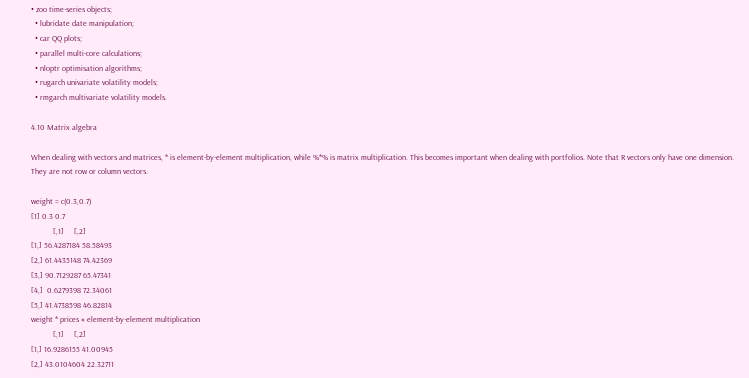• zoo time-series objects;
  • lubridate date manipulation;
  • car QQ plots;
  • parallel multi-core calculations;
  • nloptr optimisation algorithms;
  • rugarch univariate volatility models;
  • rmgarch multivariate volatility models.

4.10 Matrix algebra

When dealing with vectors and matrices, * is element-by-element multiplication, while %*% is matrix multiplication. This becomes important when dealing with portfolios. Note that R vectors only have one dimension. They are not row or column vectors.

weight = c(0.3,0.7)
[1] 0.3 0.7
           [,1]     [,2]
[1,] 56.4287184 58.58493
[2,] 61.4435148 74.42369
[3,] 90.7129287 65.47341
[4,]  0.6279398 72.34061
[5,] 41.4738598 46.82814
weight * prices # element-by-element multiplication
           [,1]     [,2]
[1,] 16.9286155 41.00945
[2,] 43.0104604 22.32711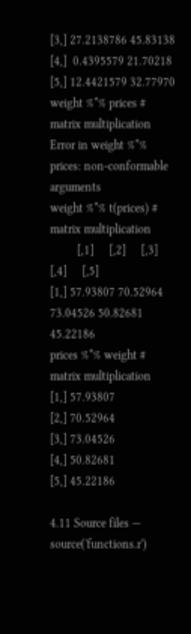[3,] 27.2138786 45.83138
[4,]  0.4395579 21.70218
[5,] 12.4421579 32.77970
weight %*% prices # matrix multiplication
Error in weight %*% prices: non-conformable arguments
weight %*% t(prices) # matrix multiplication
         [,1]     [,2]     [,3]     [,4]     [,5]
[1,] 57.93807 70.52964 73.04526 50.82681 45.22186
prices %*% weight # matrix multiplication
[1,] 57.93807
[2,] 70.52964
[3,] 73.04526
[4,] 50.82681
[5,] 45.22186

4.11 Source files — source('functions.r')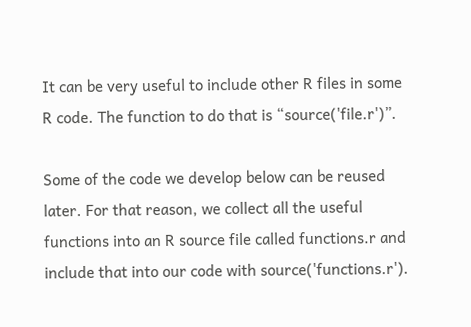It can be very useful to include other R files in some R code. The function to do that is “source('file.r')”.

Some of the code we develop below can be reused later. For that reason, we collect all the useful functions into an R source file called functions.r and include that into our code with source('functions.r').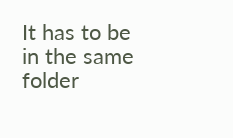It has to be in the same folder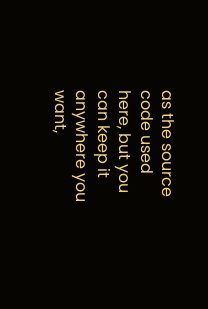as the source code used here, but you can keep it anywhere you want,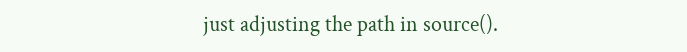just adjusting the path in source().